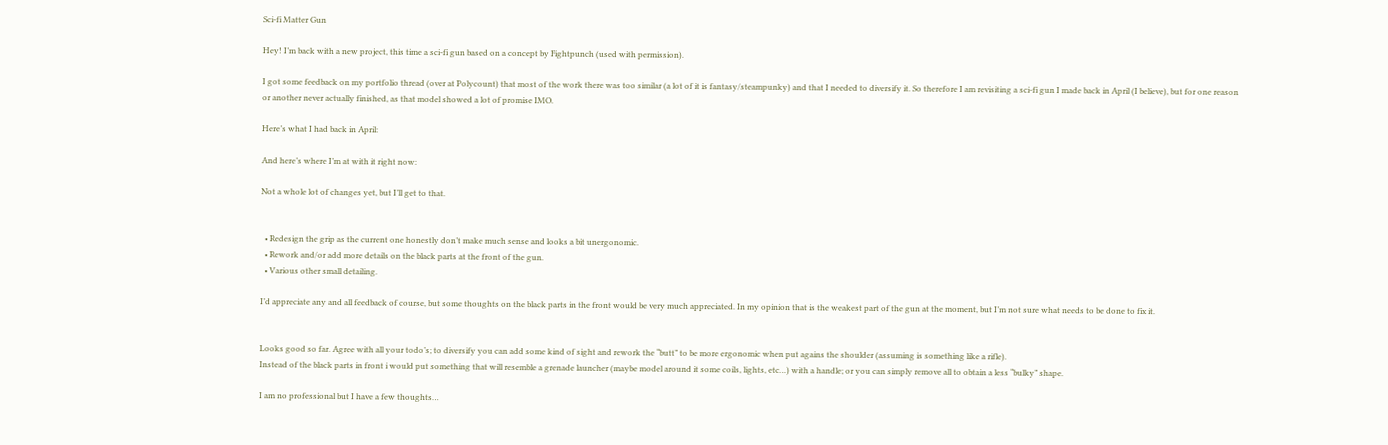Sci-fi Matter Gun

Hey! I’m back with a new project, this time a sci-fi gun based on a concept by Fightpunch (used with permission).

I got some feedback on my portfolio thread (over at Polycount) that most of the work there was too similar (a lot of it is fantasy/steampunky) and that I needed to diversify it. So therefore I am revisiting a sci-fi gun I made back in April (I believe), but for one reason or another never actually finished, as that model showed a lot of promise IMO.

Here’s what I had back in April:

And here’s where I’m at with it right now:

Not a whole lot of changes yet, but I’ll get to that.


  • Redesign the grip as the current one honestly don’t make much sense and looks a bit unergonomic.
  • Rework and/or add more details on the black parts at the front of the gun.
  • Various other small detailing.

I’d appreciate any and all feedback of course, but some thoughts on the black parts in the front would be very much appreciated. In my opinion that is the weakest part of the gun at the moment, but I’m not sure what needs to be done to fix it.


Looks good so far. Agree with all your todo’s; to diversify you can add some kind of sight and rework the “butt” to be more ergonomic when put agains the shoulder (assuming is something like a rifle).
Instead of the black parts in front i would put something that will resemble a grenade launcher (maybe model around it some coils, lights, etc…) with a handle; or you can simply remove all to obtain a less “bulky” shape.

I am no professional but I have a few thoughts…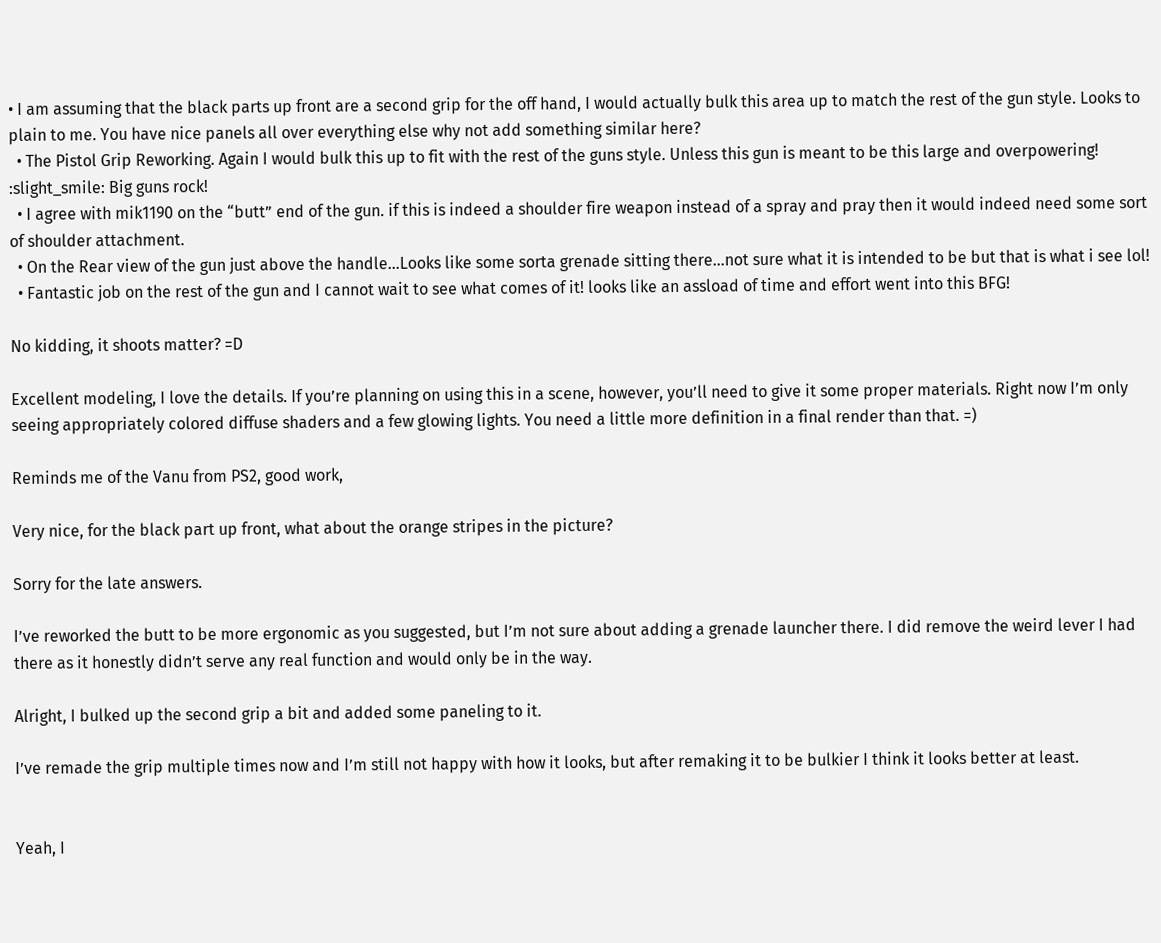• I am assuming that the black parts up front are a second grip for the off hand, I would actually bulk this area up to match the rest of the gun style. Looks to plain to me. You have nice panels all over everything else why not add something similar here?
  • The Pistol Grip Reworking. Again I would bulk this up to fit with the rest of the guns style. Unless this gun is meant to be this large and overpowering! :slight_smile: Big guns rock!
  • I agree with mik1190 on the “butt” end of the gun. if this is indeed a shoulder fire weapon instead of a spray and pray then it would indeed need some sort of shoulder attachment.
  • On the Rear view of the gun just above the handle…Looks like some sorta grenade sitting there…not sure what it is intended to be but that is what i see lol!
  • Fantastic job on the rest of the gun and I cannot wait to see what comes of it! looks like an assload of time and effort went into this BFG!

No kidding, it shoots matter? =D

Excellent modeling, I love the details. If you’re planning on using this in a scene, however, you’ll need to give it some proper materials. Right now I’m only seeing appropriately colored diffuse shaders and a few glowing lights. You need a little more definition in a final render than that. =)

Reminds me of the Vanu from PS2, good work,

Very nice, for the black part up front, what about the orange stripes in the picture?

Sorry for the late answers.

I’ve reworked the butt to be more ergonomic as you suggested, but I’m not sure about adding a grenade launcher there. I did remove the weird lever I had there as it honestly didn’t serve any real function and would only be in the way.

Alright, I bulked up the second grip a bit and added some paneling to it.

I’ve remade the grip multiple times now and I’m still not happy with how it looks, but after remaking it to be bulkier I think it looks better at least.


Yeah, I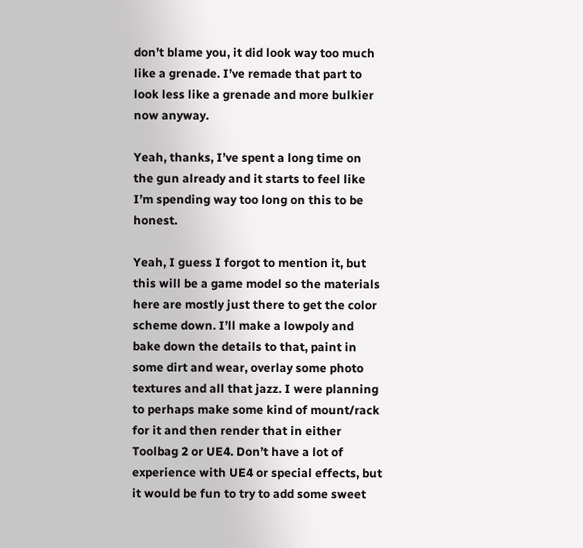don’t blame you, it did look way too much like a grenade. I’ve remade that part to look less like a grenade and more bulkier now anyway.

Yeah, thanks, I’ve spent a long time on the gun already and it starts to feel like I’m spending way too long on this to be honest.

Yeah, I guess I forgot to mention it, but this will be a game model so the materials here are mostly just there to get the color scheme down. I’ll make a lowpoly and bake down the details to that, paint in some dirt and wear, overlay some photo textures and all that jazz. I were planning to perhaps make some kind of mount/rack for it and then render that in either Toolbag 2 or UE4. Don’t have a lot of experience with UE4 or special effects, but it would be fun to try to add some sweet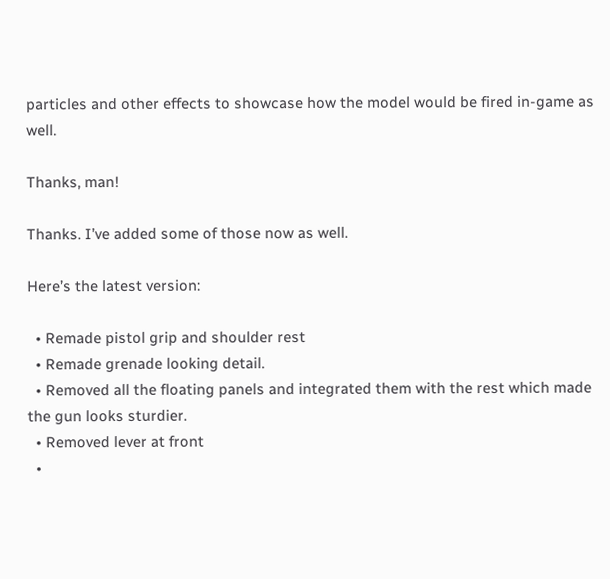particles and other effects to showcase how the model would be fired in-game as well.

Thanks, man!

Thanks. I’ve added some of those now as well.

Here’s the latest version:

  • Remade pistol grip and shoulder rest
  • Remade grenade looking detail.
  • Removed all the floating panels and integrated them with the rest which made the gun looks sturdier.
  • Removed lever at front
  •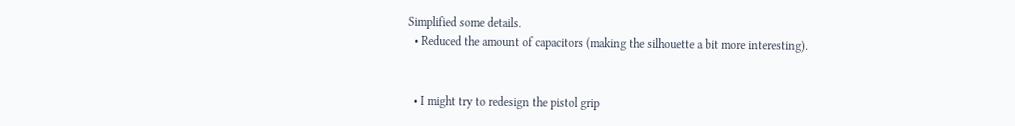Simplified some details.
  • Reduced the amount of capacitors (making the silhouette a bit more interesting).


  • I might try to redesign the pistol grip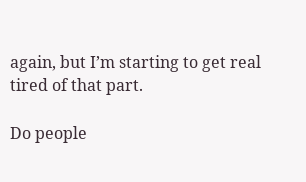again, but I’m starting to get real tired of that part.

Do people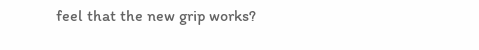feel that the new grip works?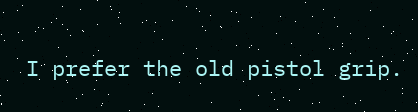I prefer the old pistol grip.